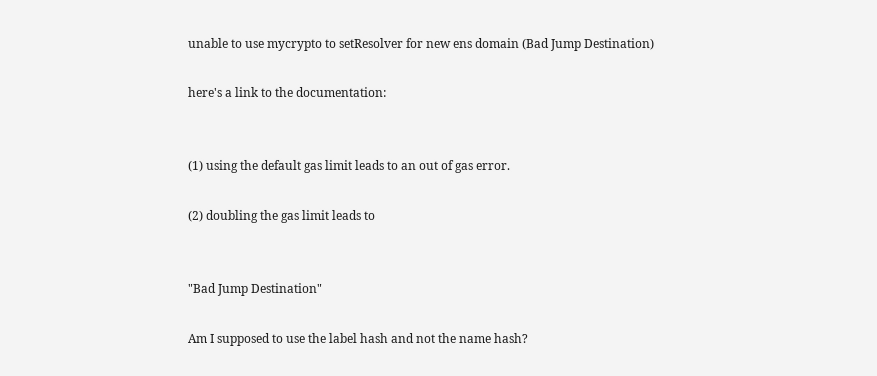unable to use mycrypto to setResolver for new ens domain (Bad Jump Destination)

here's a link to the documentation:


(1) using the default gas limit leads to an out of gas error.

(2) doubling the gas limit leads to


"Bad Jump Destination"

Am I supposed to use the label hash and not the name hash?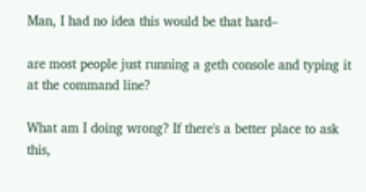Man, I had no idea this would be that hard–

are most people just running a geth console and typing it at the command line?

What am I doing wrong? If there's a better place to ask this,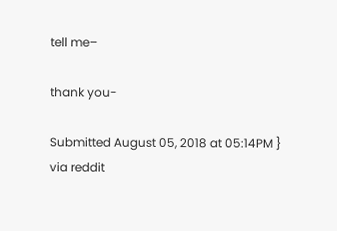tell me–

thank you-

Submitted August 05, 2018 at 05:14PM }
via reddit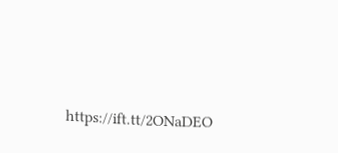https://ift.tt/2ONaDEO